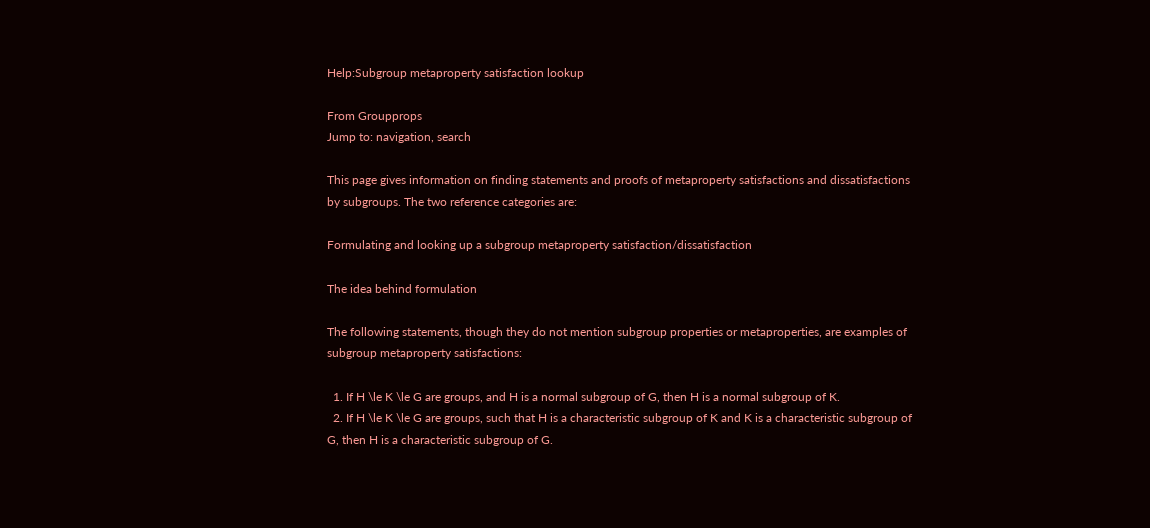Help:Subgroup metaproperty satisfaction lookup

From Groupprops
Jump to: navigation, search

This page gives information on finding statements and proofs of metaproperty satisfactions and dissatisfactions by subgroups. The two reference categories are:

Formulating and looking up a subgroup metaproperty satisfaction/dissatisfaction

The idea behind formulation

The following statements, though they do not mention subgroup properties or metaproperties, are examples of subgroup metaproperty satisfactions:

  1. If H \le K \le G are groups, and H is a normal subgroup of G, then H is a normal subgroup of K.
  2. If H \le K \le G are groups, such that H is a characteristic subgroup of K and K is a characteristic subgroup of G, then H is a characteristic subgroup of G.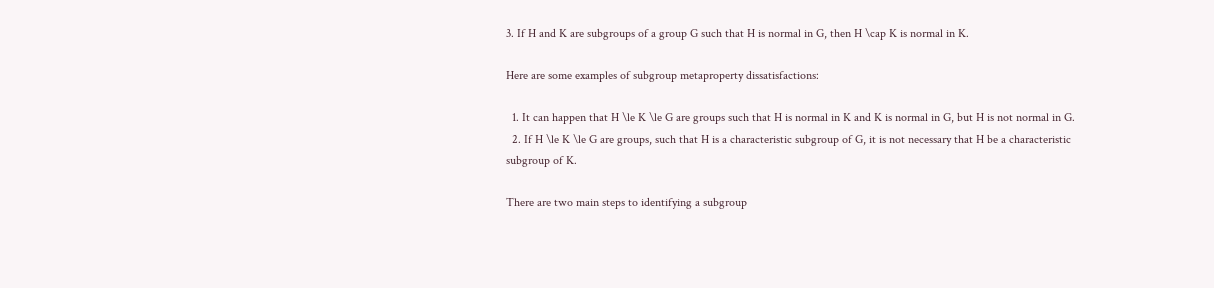3. If H and K are subgroups of a group G such that H is normal in G, then H \cap K is normal in K.

Here are some examples of subgroup metaproperty dissatisfactions:

  1. It can happen that H \le K \le G are groups such that H is normal in K and K is normal in G, but H is not normal in G.
  2. If H \le K \le G are groups, such that H is a characteristic subgroup of G, it is not necessary that H be a characteristic subgroup of K.

There are two main steps to identifying a subgroup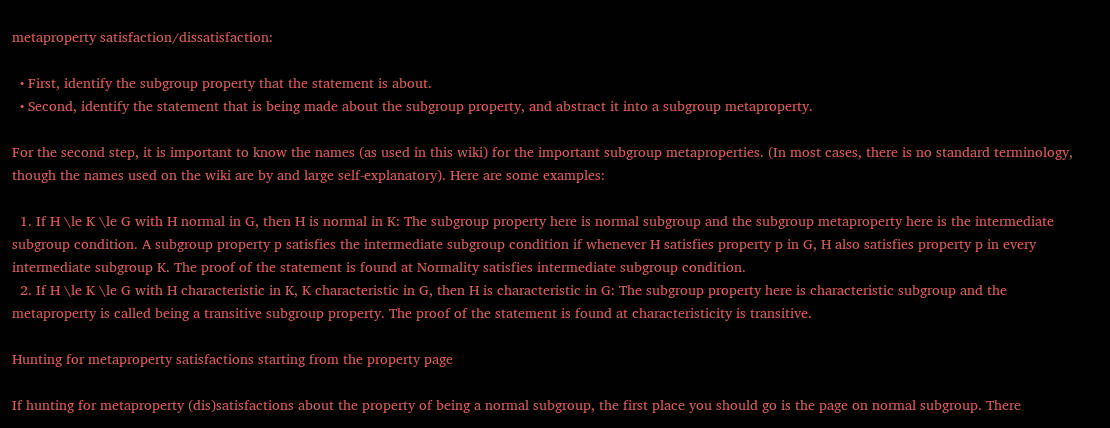metaproperty satisfaction/dissatisfaction:

  • First, identify the subgroup property that the statement is about.
  • Second, identify the statement that is being made about the subgroup property, and abstract it into a subgroup metaproperty.

For the second step, it is important to know the names (as used in this wiki) for the important subgroup metaproperties. (In most cases, there is no standard terminology, though the names used on the wiki are by and large self-explanatory). Here are some examples:

  1. If H \le K \le G with H normal in G, then H is normal in K: The subgroup property here is normal subgroup and the subgroup metaproperty here is the intermediate subgroup condition. A subgroup property p satisfies the intermediate subgroup condition if whenever H satisfies property p in G, H also satisfies property p in every intermediate subgroup K. The proof of the statement is found at Normality satisfies intermediate subgroup condition.
  2. If H \le K \le G with H characteristic in K, K characteristic in G, then H is characteristic in G: The subgroup property here is characteristic subgroup and the metaproperty is called being a transitive subgroup property. The proof of the statement is found at characteristicity is transitive.

Hunting for metaproperty satisfactions starting from the property page

If hunting for metaproperty (dis)satisfactions about the property of being a normal subgroup, the first place you should go is the page on normal subgroup. There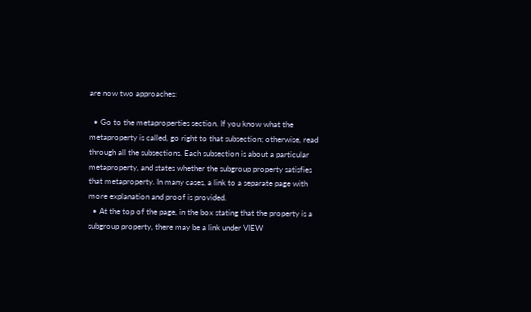are now two approaches:

  • Go to the metaproperties section. If you know what the metaproperty is called, go right to that subsection; otherwise, read through all the subsections. Each subsection is about a particular metaproperty, and states whether the subgroup property satisfies that metaproperty. In many cases, a link to a separate page with more explanation and proof is provided.
  • At the top of the page, in the box stating that the property is a subgroup property, there may be a link under VIEW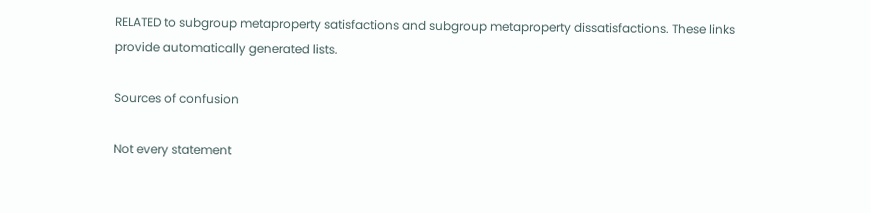RELATED to subgroup metaproperty satisfactions and subgroup metaproperty dissatisfactions. These links provide automatically generated lists.

Sources of confusion

Not every statement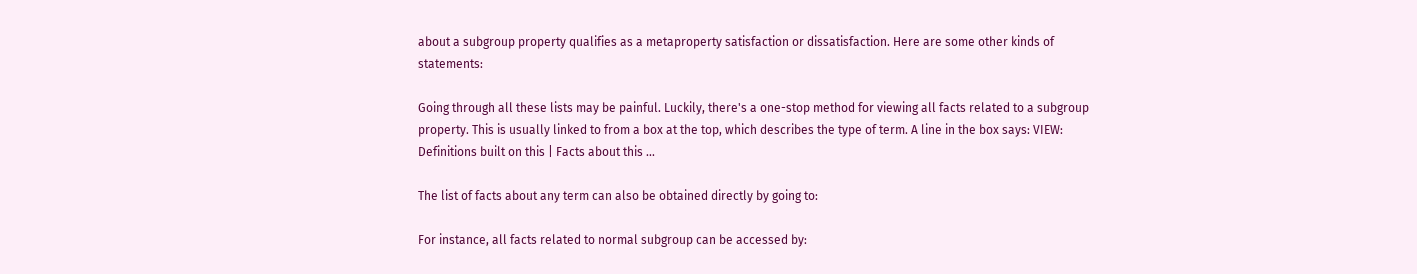about a subgroup property qualifies as a metaproperty satisfaction or dissatisfaction. Here are some other kinds of statements:

Going through all these lists may be painful. Luckily, there's a one-stop method for viewing all facts related to a subgroup property. This is usually linked to from a box at the top, which describes the type of term. A line in the box says: VIEW: Definitions built on this | Facts about this ...

The list of facts about any term can also be obtained directly by going to:

For instance, all facts related to normal subgroup can be accessed by: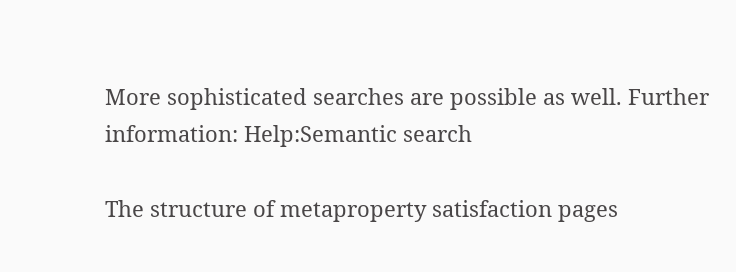More sophisticated searches are possible as well. Further information: Help:Semantic search

The structure of metaproperty satisfaction pages